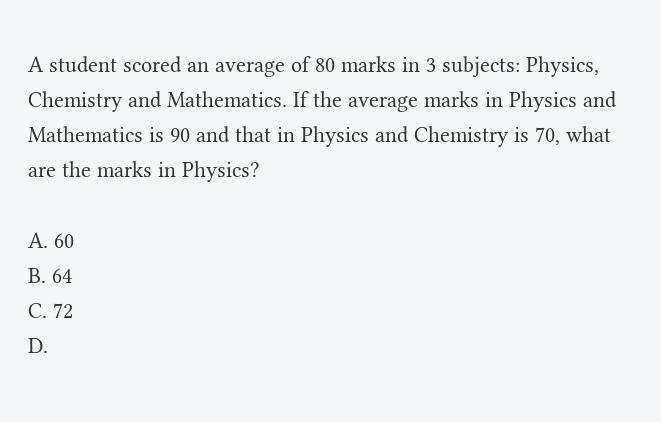A student scored an average of 80 marks in 3 subjects: Physics, Chemistry and Mathematics. If the average marks in Physics and Mathematics is 90 and that in Physics and Chemistry is 70, what are the marks in Physics?

A. 60
B. 64
C. 72
D.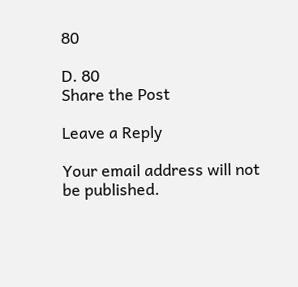80

D. 80
Share the Post

Leave a Reply

Your email address will not be published.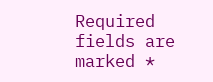Required fields are marked *